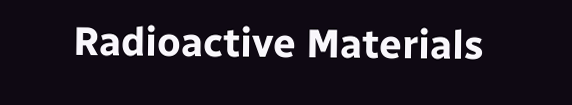Radioactive Materials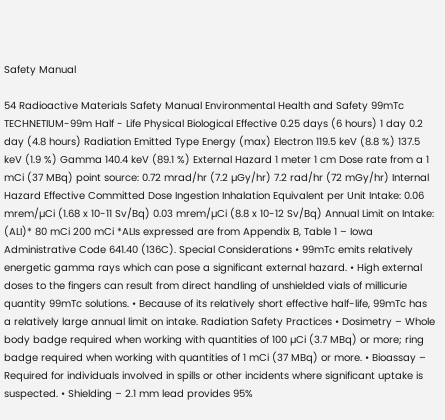Safety Manual

54 Radioactive Materials Safety Manual Environmental Health and Safety 99mTc TECHNETIUM-99m Half - Life Physical Biological Effective 0.25 days (6 hours) 1 day 0.2 day (4.8 hours) Radiation Emitted Type Energy (max) Electron 119.5 keV (8.8 %) 137.5 keV (1.9 %) Gamma 140.4 keV (89.1 %) External Hazard 1 meter 1 cm Dose rate from a 1 mCi (37 MBq) point source: 0.72 mrad/hr (7.2 µGy/hr) 7.2 rad/hr (72 mGy/hr) Internal Hazard Effective Committed Dose Ingestion Inhalation Equivalent per Unit Intake: 0.06 mrem/µCi (1.68 x 10-11 Sv/Bq) 0.03 mrem/µCi (8.8 x 10-12 Sv/Bq) Annual Limit on Intake: (ALI)* 80 mCi 200 mCi *ALIs expressed are from Appendix B, Table 1 – Iowa Administrative Code 641.40 (136C). Special Considerations • 99mTc emits relatively energetic gamma rays which can pose a significant external hazard. • High external doses to the fingers can result from direct handling of unshielded vials of millicurie quantity 99mTc solutions. • Because of its relatively short effective half-life, 99mTc has a relatively large annual limit on intake. Radiation Safety Practices • Dosimetry – Whole body badge required when working with quantities of 100 µCi (3.7 MBq) or more; ring badge required when working with quantities of 1 mCi (37 MBq) or more. • Bioassay – Required for individuals involved in spills or other incidents where significant uptake is suspected. • Shielding – 2.1 mm lead provides 95%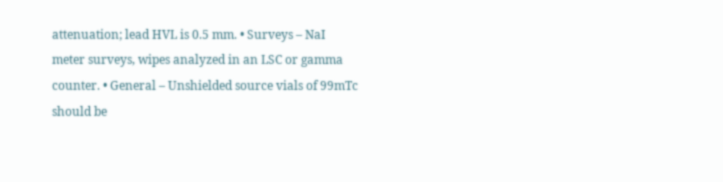attenuation; lead HVL is 0.5 mm. • Surveys – NaI meter surveys, wipes analyzed in an LSC or gamma counter. • General – Unshielded source vials of 99mTc should be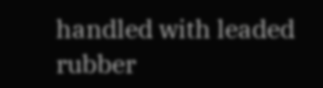handled with leaded rubber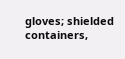gloves; shielded containers,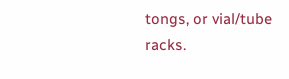tongs, or vial/tube racks.